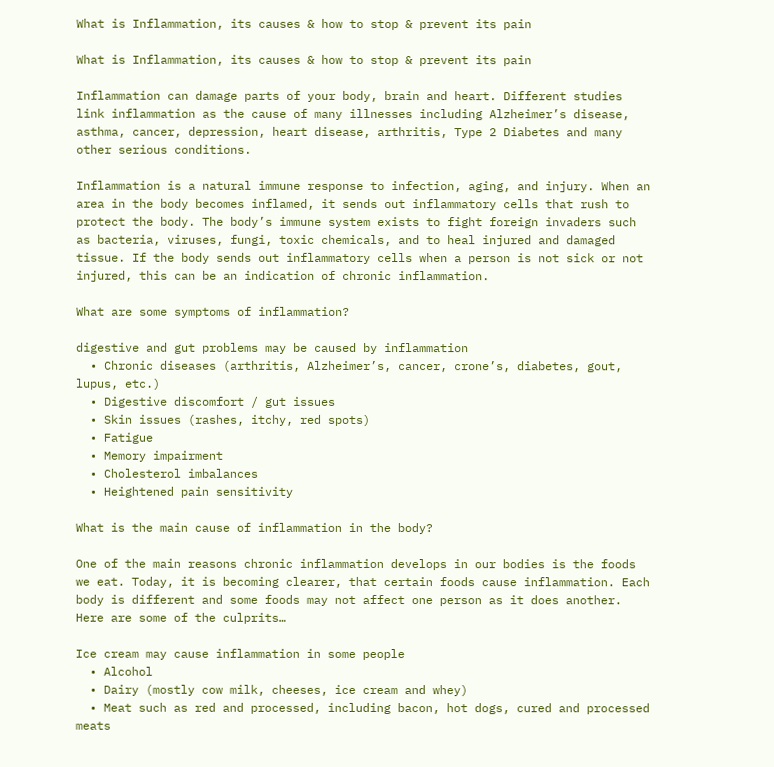What is Inflammation, its causes & how to stop & prevent its pain

What is Inflammation, its causes & how to stop & prevent its pain

Inflammation can damage parts of your body, brain and heart. Different studies link inflammation as the cause of many illnesses including Alzheimer’s disease, asthma, cancer, depression, heart disease, arthritis, Type 2 Diabetes and many other serious conditions.

Inflammation is a natural immune response to infection, aging, and injury. When an area in the body becomes inflamed, it sends out inflammatory cells that rush to protect the body. The body’s immune system exists to fight foreign invaders such as bacteria, viruses, fungi, toxic chemicals, and to heal injured and damaged tissue. If the body sends out inflammatory cells when a person is not sick or not injured, this can be an indication of chronic inflammation.

What are some symptoms of inflammation?

digestive and gut problems may be caused by inflammation
  • Chronic diseases (arthritis, Alzheimer’s, cancer, crone’s, diabetes, gout, lupus, etc.)
  • Digestive discomfort / gut issues
  • Skin issues (rashes, itchy, red spots)
  • Fatigue
  • Memory impairment
  • Cholesterol imbalances
  • Heightened pain sensitivity

What is the main cause of inflammation in the body?

One of the main reasons chronic inflammation develops in our bodies is the foods we eat. Today, it is becoming clearer, that certain foods cause inflammation. Each body is different and some foods may not affect one person as it does another. Here are some of the culprits…

Ice cream may cause inflammation in some people
  • Alcohol
  • Dairy (mostly cow milk, cheeses, ice cream and whey)
  • Meat such as red and processed, including bacon, hot dogs, cured and processed meats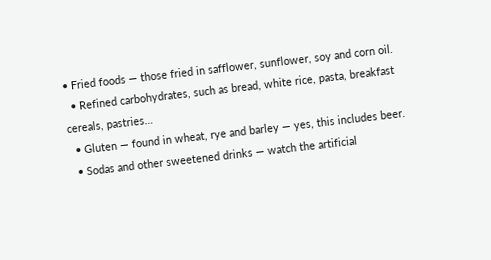• Fried foods — those fried in safflower, sunflower, soy and corn oil.
  • Refined carbohydrates, such as bread, white rice, pasta, breakfast cereals, pastries…
  • Gluten — found in wheat, rye and barley — yes, this includes beer.
  • Sodas and other sweetened drinks — watch the artificial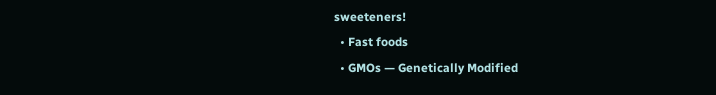sweeteners!
  • Fast foods
  • GMOs — Genetically Modified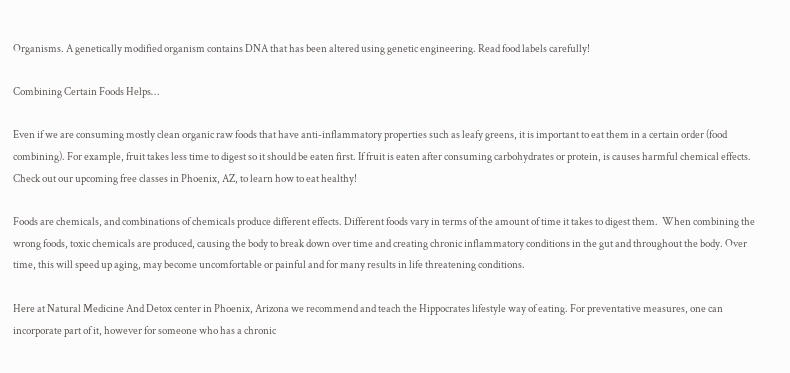Organisms. A genetically modified organism contains DNA that has been altered using genetic engineering. Read food labels carefully!

Combining Certain Foods Helps…

Even if we are consuming mostly clean organic raw foods that have anti-inflammatory properties such as leafy greens, it is important to eat them in a certain order (food combining). For example, fruit takes less time to digest so it should be eaten first. If fruit is eaten after consuming carbohydrates or protein, is causes harmful chemical effects. Check out our upcoming free classes in Phoenix, AZ, to learn how to eat healthy!

Foods are chemicals, and combinations of chemicals produce different effects. Different foods vary in terms of the amount of time it takes to digest them.  When combining the wrong foods, toxic chemicals are produced, causing the body to break down over time and creating chronic inflammatory conditions in the gut and throughout the body. Over time, this will speed up aging, may become uncomfortable or painful and for many results in life threatening conditions.

Here at Natural Medicine And Detox center in Phoenix, Arizona we recommend and teach the Hippocrates lifestyle way of eating. For preventative measures, one can incorporate part of it, however for someone who has a chronic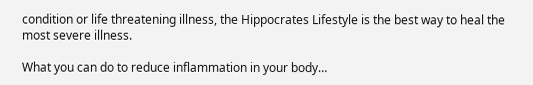condition or life threatening illness, the Hippocrates Lifestyle is the best way to heal the most severe illness.

What you can do to reduce inflammation in your body…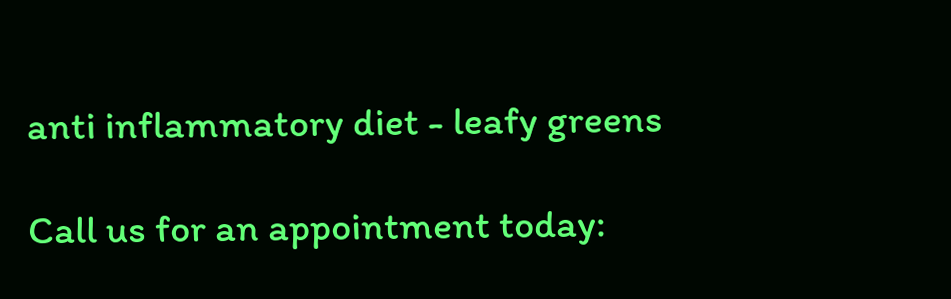anti inflammatory diet - leafy greens

Call us for an appointment today: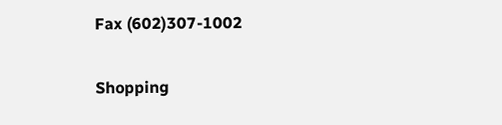Fax (602)307-1002


Shopping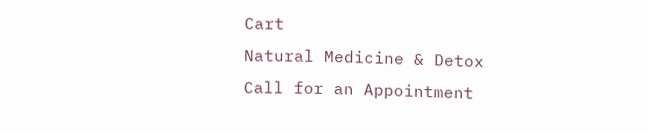Cart
Natural Medicine & Detox
Call for an Appointment